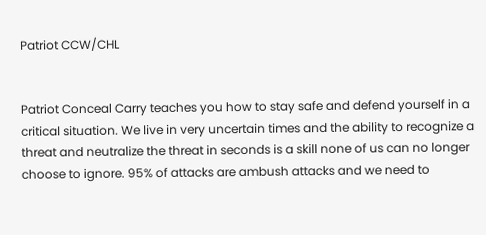Patriot CCW/CHL


Patriot Conceal Carry teaches you how to stay safe and defend yourself in a critical situation. We live in very uncertain times and the ability to recognize a threat and neutralize the threat in seconds is a skill none of us can no longer choose to ignore. 95% of attacks are ambush attacks and we need to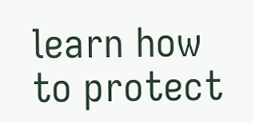learn how to protect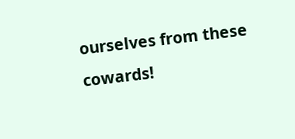ourselves from these cowards!